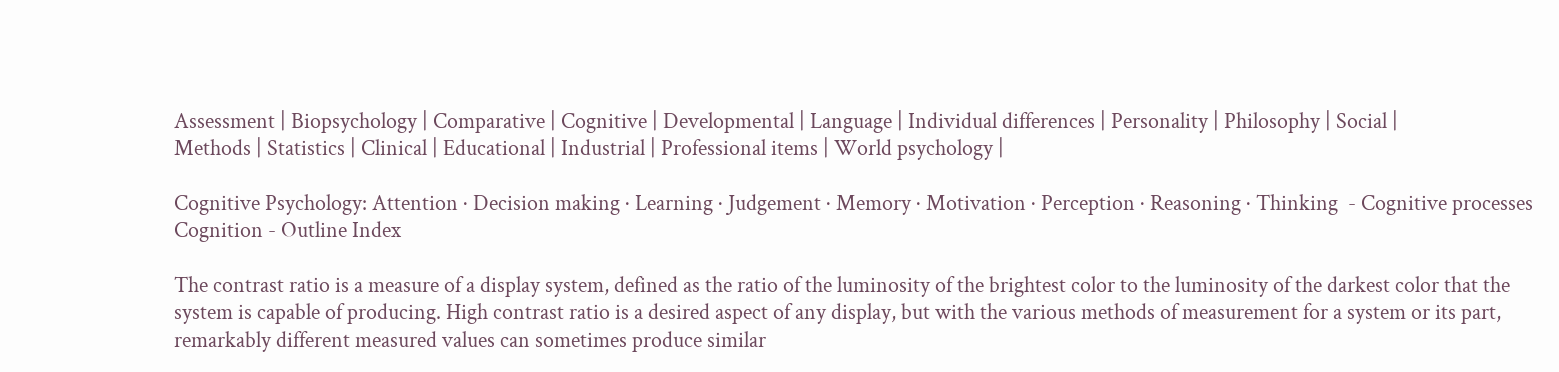Assessment | Biopsychology | Comparative | Cognitive | Developmental | Language | Individual differences | Personality | Philosophy | Social |
Methods | Statistics | Clinical | Educational | Industrial | Professional items | World psychology |

Cognitive Psychology: Attention · Decision making · Learning · Judgement · Memory · Motivation · Perception · Reasoning · Thinking  - Cognitive processes Cognition - Outline Index

The contrast ratio is a measure of a display system, defined as the ratio of the luminosity of the brightest color to the luminosity of the darkest color that the system is capable of producing. High contrast ratio is a desired aspect of any display, but with the various methods of measurement for a system or its part, remarkably different measured values can sometimes produce similar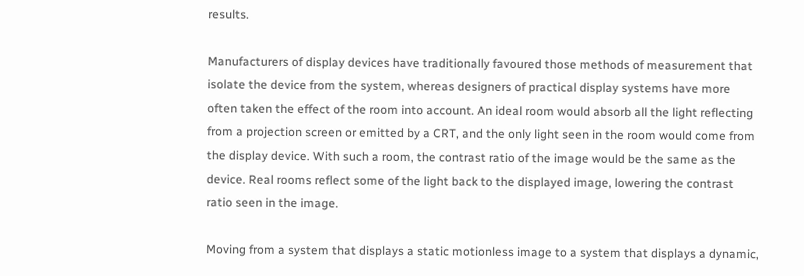results.

Manufacturers of display devices have traditionally favoured those methods of measurement that isolate the device from the system, whereas designers of practical display systems have more often taken the effect of the room into account. An ideal room would absorb all the light reflecting from a projection screen or emitted by a CRT, and the only light seen in the room would come from the display device. With such a room, the contrast ratio of the image would be the same as the device. Real rooms reflect some of the light back to the displayed image, lowering the contrast ratio seen in the image.

Moving from a system that displays a static motionless image to a system that displays a dynamic,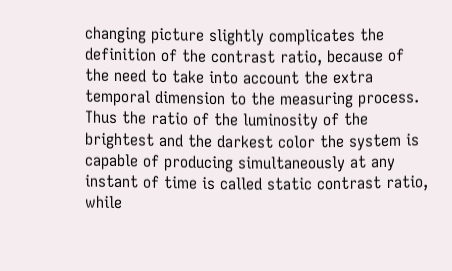changing picture slightly complicates the definition of the contrast ratio, because of the need to take into account the extra temporal dimension to the measuring process. Thus the ratio of the luminosity of the brightest and the darkest color the system is capable of producing simultaneously at any instant of time is called static contrast ratio, while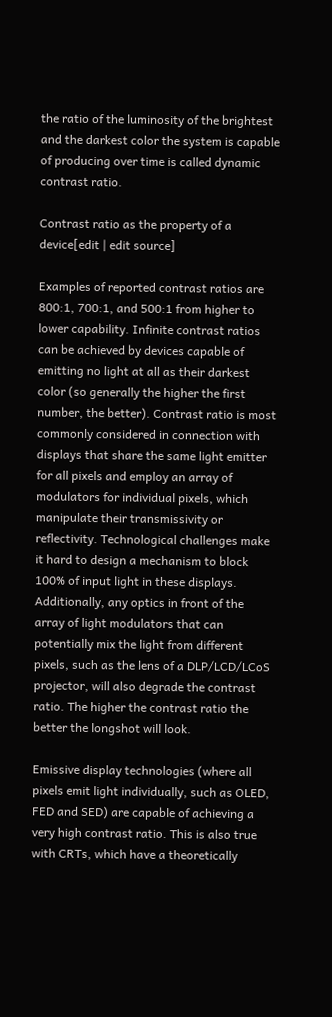the ratio of the luminosity of the brightest and the darkest color the system is capable of producing over time is called dynamic contrast ratio.

Contrast ratio as the property of a device[edit | edit source]

Examples of reported contrast ratios are 800:1, 700:1, and 500:1 from higher to lower capability. Infinite contrast ratios can be achieved by devices capable of emitting no light at all as their darkest color (so generally the higher the first number, the better). Contrast ratio is most commonly considered in connection with displays that share the same light emitter for all pixels and employ an array of modulators for individual pixels, which manipulate their transmissivity or reflectivity. Technological challenges make it hard to design a mechanism to block 100% of input light in these displays. Additionally, any optics in front of the array of light modulators that can potentially mix the light from different pixels, such as the lens of a DLP/LCD/LCoS projector, will also degrade the contrast ratio. The higher the contrast ratio the better the longshot will look.

Emissive display technologies (where all pixels emit light individually, such as OLED, FED and SED) are capable of achieving a very high contrast ratio. This is also true with CRTs, which have a theoretically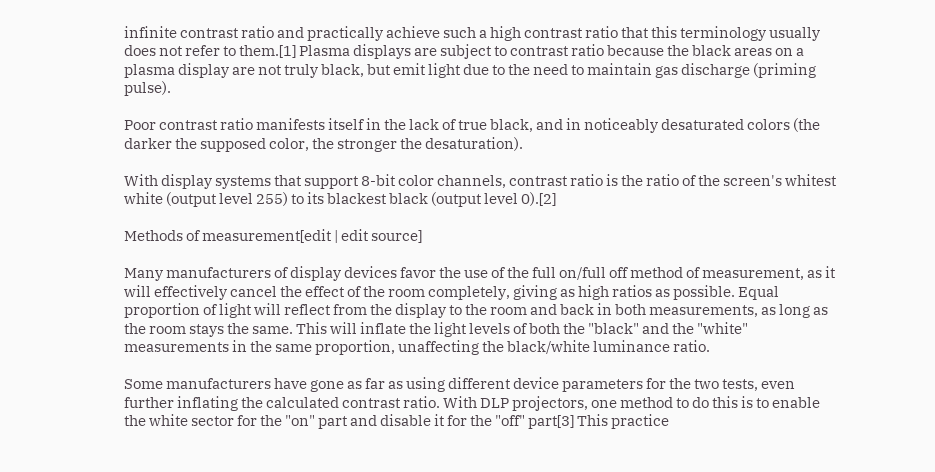infinite contrast ratio and practically achieve such a high contrast ratio that this terminology usually does not refer to them.[1] Plasma displays are subject to contrast ratio because the black areas on a plasma display are not truly black, but emit light due to the need to maintain gas discharge (priming pulse).

Poor contrast ratio manifests itself in the lack of true black, and in noticeably desaturated colors (the darker the supposed color, the stronger the desaturation).

With display systems that support 8-bit color channels, contrast ratio is the ratio of the screen's whitest white (output level 255) to its blackest black (output level 0).[2]

Methods of measurement[edit | edit source]

Many manufacturers of display devices favor the use of the full on/full off method of measurement, as it will effectively cancel the effect of the room completely, giving as high ratios as possible. Equal proportion of light will reflect from the display to the room and back in both measurements, as long as the room stays the same. This will inflate the light levels of both the "black" and the "white" measurements in the same proportion, unaffecting the black/white luminance ratio.

Some manufacturers have gone as far as using different device parameters for the two tests, even further inflating the calculated contrast ratio. With DLP projectors, one method to do this is to enable the white sector for the "on" part and disable it for the "off" part[3] This practice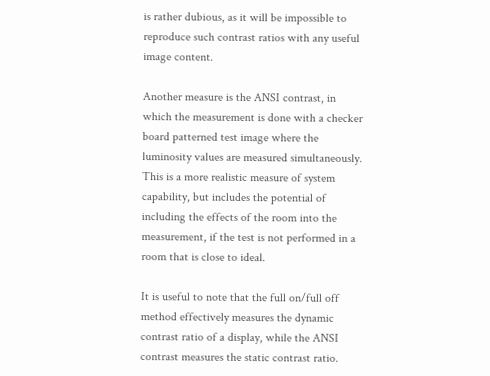is rather dubious, as it will be impossible to reproduce such contrast ratios with any useful image content.

Another measure is the ANSI contrast, in which the measurement is done with a checker board patterned test image where the luminosity values are measured simultaneously. This is a more realistic measure of system capability, but includes the potential of including the effects of the room into the measurement, if the test is not performed in a room that is close to ideal.

It is useful to note that the full on/full off method effectively measures the dynamic contrast ratio of a display, while the ANSI contrast measures the static contrast ratio.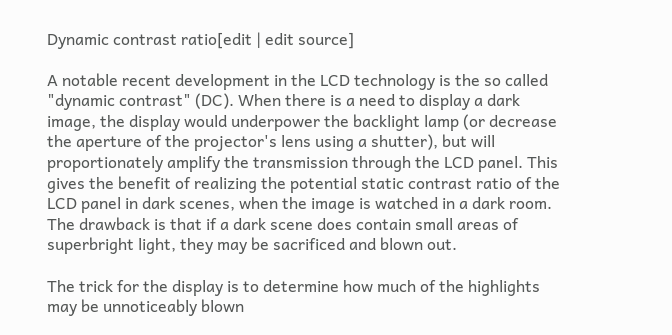Dynamic contrast ratio[edit | edit source]

A notable recent development in the LCD technology is the so called "dynamic contrast" (DC). When there is a need to display a dark image, the display would underpower the backlight lamp (or decrease the aperture of the projector's lens using a shutter), but will proportionately amplify the transmission through the LCD panel. This gives the benefit of realizing the potential static contrast ratio of the LCD panel in dark scenes, when the image is watched in a dark room. The drawback is that if a dark scene does contain small areas of superbright light, they may be sacrificed and blown out.

The trick for the display is to determine how much of the highlights may be unnoticeably blown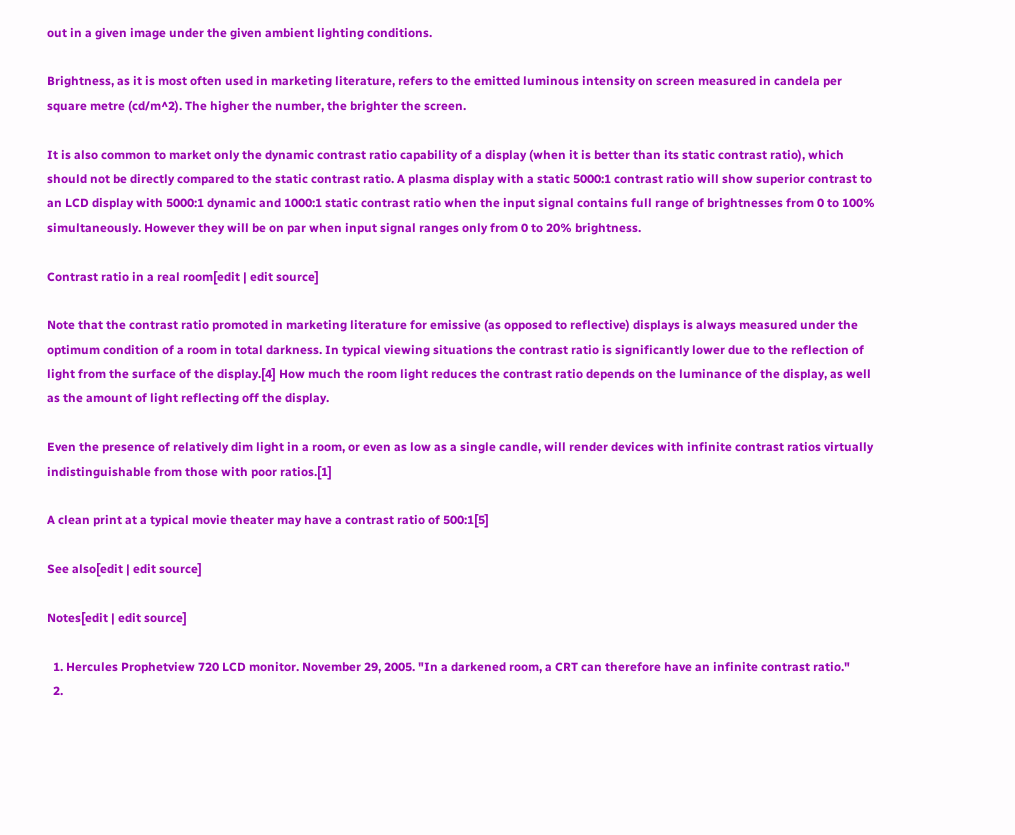out in a given image under the given ambient lighting conditions.

Brightness, as it is most often used in marketing literature, refers to the emitted luminous intensity on screen measured in candela per square metre (cd/m^2). The higher the number, the brighter the screen.

It is also common to market only the dynamic contrast ratio capability of a display (when it is better than its static contrast ratio), which should not be directly compared to the static contrast ratio. A plasma display with a static 5000:1 contrast ratio will show superior contrast to an LCD display with 5000:1 dynamic and 1000:1 static contrast ratio when the input signal contains full range of brightnesses from 0 to 100% simultaneously. However they will be on par when input signal ranges only from 0 to 20% brightness.

Contrast ratio in a real room[edit | edit source]

Note that the contrast ratio promoted in marketing literature for emissive (as opposed to reflective) displays is always measured under the optimum condition of a room in total darkness. In typical viewing situations the contrast ratio is significantly lower due to the reflection of light from the surface of the display.[4] How much the room light reduces the contrast ratio depends on the luminance of the display, as well as the amount of light reflecting off the display.

Even the presence of relatively dim light in a room, or even as low as a single candle, will render devices with infinite contrast ratios virtually indistinguishable from those with poor ratios.[1]

A clean print at a typical movie theater may have a contrast ratio of 500:1[5]

See also[edit | edit source]

Notes[edit | edit source]

  1. Hercules Prophetview 720 LCD monitor. November 29, 2005. "In a darkened room, a CRT can therefore have an infinite contrast ratio."
  2.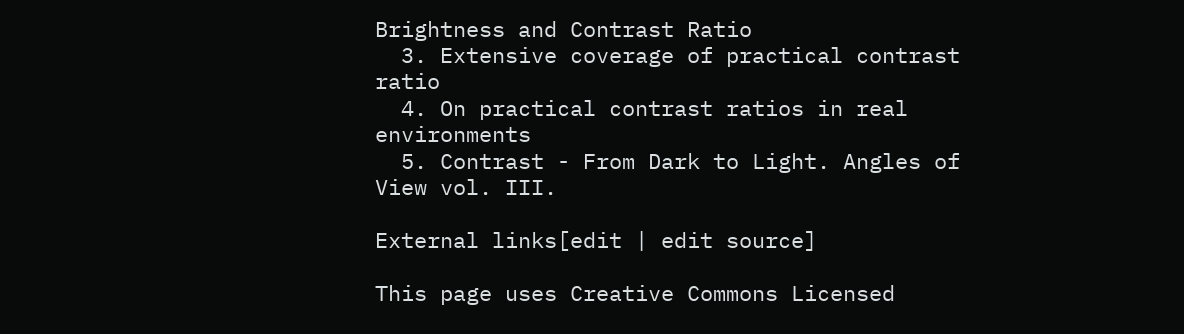Brightness and Contrast Ratio
  3. Extensive coverage of practical contrast ratio
  4. On practical contrast ratios in real environments
  5. Contrast - From Dark to Light. Angles of View vol. III.

External links[edit | edit source]

This page uses Creative Commons Licensed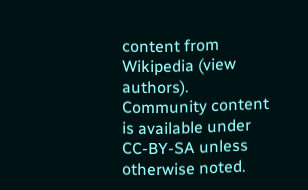content from Wikipedia (view authors).
Community content is available under CC-BY-SA unless otherwise noted.